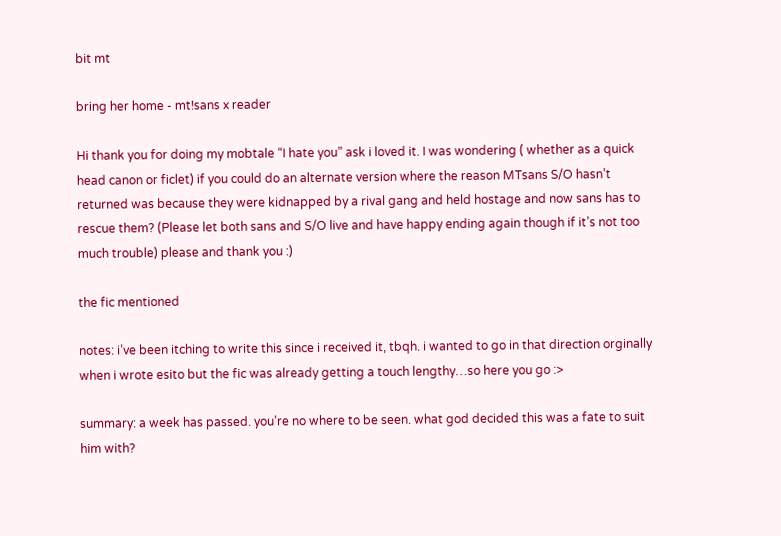bit mt

bring her home - mt!sans x reader

Hi thank you for doing my mobtale “I hate you” ask i loved it. I was wondering ( whether as a quick head canon or ficlet) if you could do an alternate version where the reason MTsans S/O hasn’t returned was because they were kidnapped by a rival gang and held hostage and now sans has to rescue them? (Please let both sans and S/O live and have happy ending again though if it’s not too much trouble) please and thank you :)

the fic mentioned

notes: i’ve been itching to write this since i received it, tbqh. i wanted to go in that direction orginally when i wrote esito but the fic was already getting a touch lengthy…so here you go :>

summary: a week has passed. you’re no where to be seen. what god decided this was a fate to suit him with?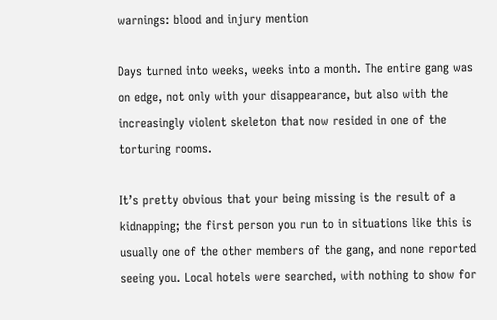warnings: blood and injury mention

Days turned into weeks, weeks into a month. The entire gang was on edge, not only with your disappearance, but also with the increasingly violent skeleton that now resided in one of the torturing rooms.

It’s pretty obvious that your being missing is the result of a kidnapping; the first person you run to in situations like this is usually one of the other members of the gang, and none reported seeing you. Local hotels were searched, with nothing to show for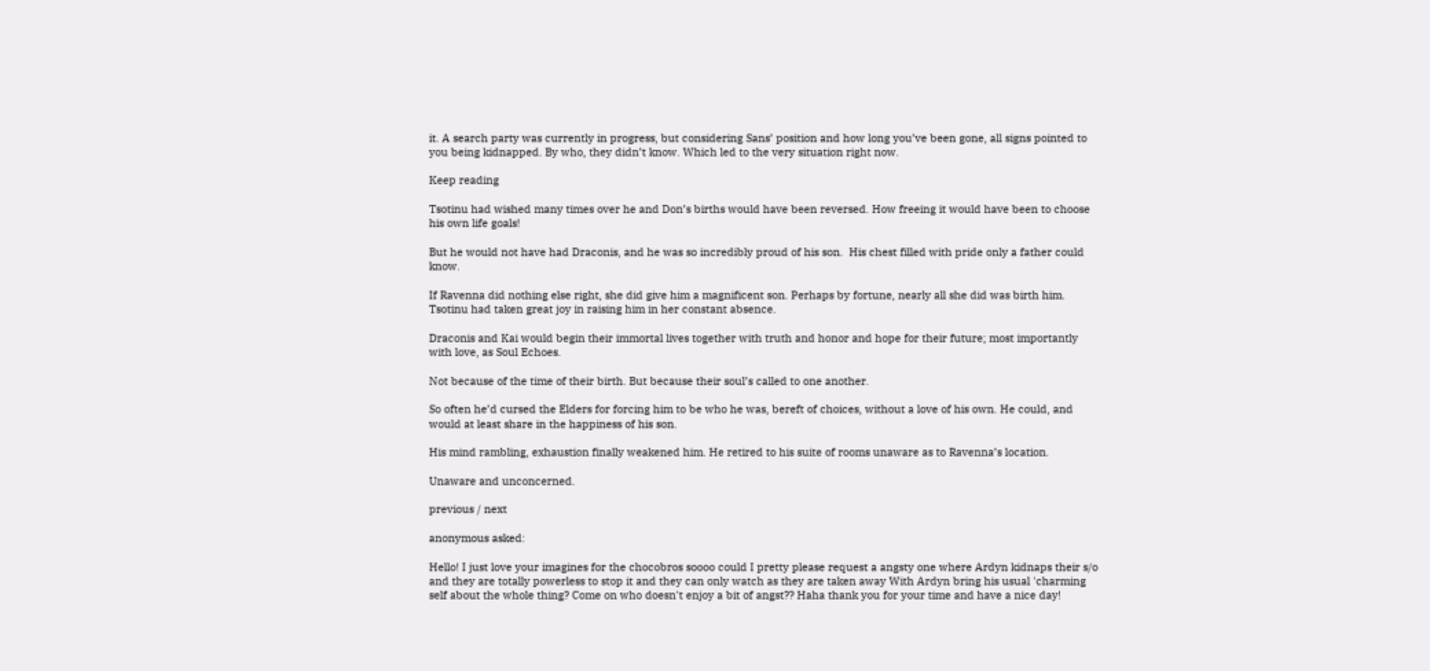it. A search party was currently in progress, but considering Sans’ position and how long you’ve been gone, all signs pointed to you being kidnapped. By who, they didn’t know. Which led to the very situation right now.

Keep reading

Tsotinu had wished many times over he and Don’s births would have been reversed. How freeing it would have been to choose his own life goals!

But he would not have had Draconis, and he was so incredibly proud of his son.  His chest filled with pride only a father could know.

If Ravenna did nothing else right, she did give him a magnificent son. Perhaps by fortune, nearly all she did was birth him. Tsotinu had taken great joy in raising him in her constant absence.

Draconis and Kai would begin their immortal lives together with truth and honor and hope for their future; most importantly with love, as Soul Echoes.

Not because of the time of their birth. But because their soul’s called to one another.

So often he’d cursed the Elders for forcing him to be who he was, bereft of choices, without a love of his own. He could, and would at least share in the happiness of his son.

His mind rambling, exhaustion finally weakened him. He retired to his suite of rooms unaware as to Ravenna’s location.

Unaware and unconcerned.

previous / next

anonymous asked:

Hello! I just love your imagines for the chocobros soooo could I pretty please request a angsty one where Ardyn kidnaps their s/o and they are totally powerless to stop it and they can only watch as they are taken away With Ardyn bring his usual 'charming self about the whole thing? Come on who doesn't enjoy a bit of angst?? Haha thank you for your time and have a nice day!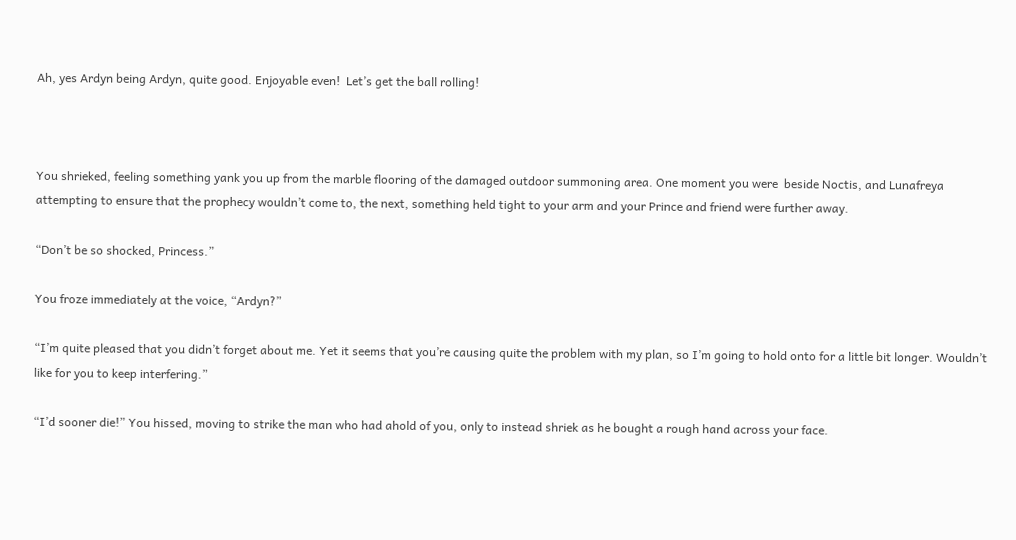Ah, yes Ardyn being Ardyn, quite good. Enjoyable even!  Let’s get the ball rolling!



You shrieked, feeling something yank you up from the marble flooring of the damaged outdoor summoning area. One moment you were  beside Noctis, and Lunafreya attempting to ensure that the prophecy wouldn’t come to, the next, something held tight to your arm and your Prince and friend were further away.

“Don’t be so shocked, Princess.”

You froze immediately at the voice, “Ardyn?”

“I’m quite pleased that you didn’t forget about me. Yet it seems that you’re causing quite the problem with my plan, so I’m going to hold onto for a little bit longer. Wouldn’t like for you to keep interfering.”

“I’d sooner die!” You hissed, moving to strike the man who had ahold of you, only to instead shriek as he bought a rough hand across your face.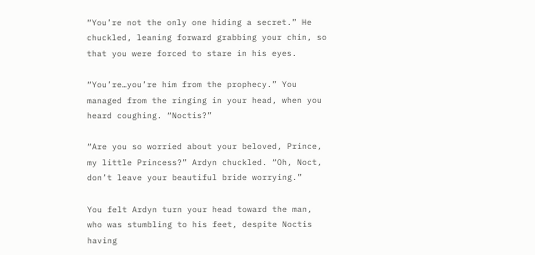“You’re not the only one hiding a secret.” He chuckled, leaning forward grabbing your chin, so that you were forced to stare in his eyes.

“You’re…you’re him from the prophecy.” You managed from the ringing in your head, when you heard coughing. “Noctis?”

“Are you so worried about your beloved, Prince, my little Princess?” Ardyn chuckled. “Oh, Noct, don’t leave your beautiful bride worrying.”

You felt Ardyn turn your head toward the man, who was stumbling to his feet, despite Noctis having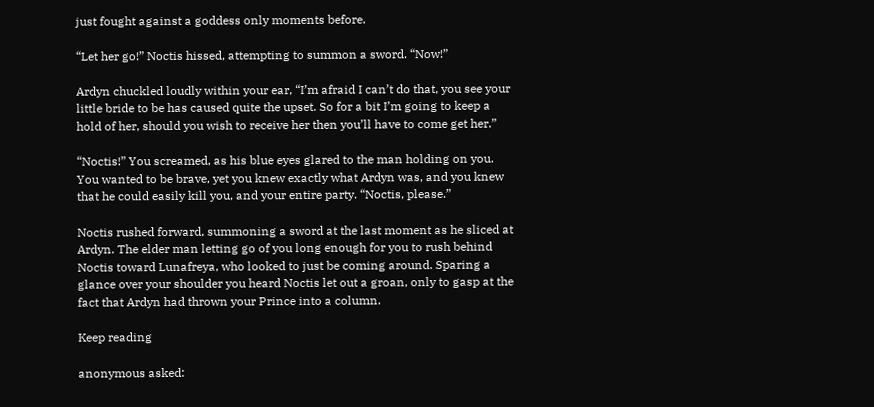just fought against a goddess only moments before.

“Let her go!” Noctis hissed, attempting to summon a sword. “Now!”

Ardyn chuckled loudly within your ear, “I’m afraid I can’t do that, you see your little bride to be has caused quite the upset. So for a bit I’m going to keep a hold of her, should you wish to receive her then you’ll have to come get her.”

“Noctis!” You screamed, as his blue eyes glared to the man holding on you. You wanted to be brave, yet you knew exactly what Ardyn was, and you knew that he could easily kill you, and your entire party. “Noctis, please.”

Noctis rushed forward, summoning a sword at the last moment as he sliced at Ardyn. The elder man letting go of you long enough for you to rush behind Noctis toward Lunafreya, who looked to just be coming around. Sparing a glance over your shoulder you heard Noctis let out a groan, only to gasp at the fact that Ardyn had thrown your Prince into a column.

Keep reading

anonymous asked: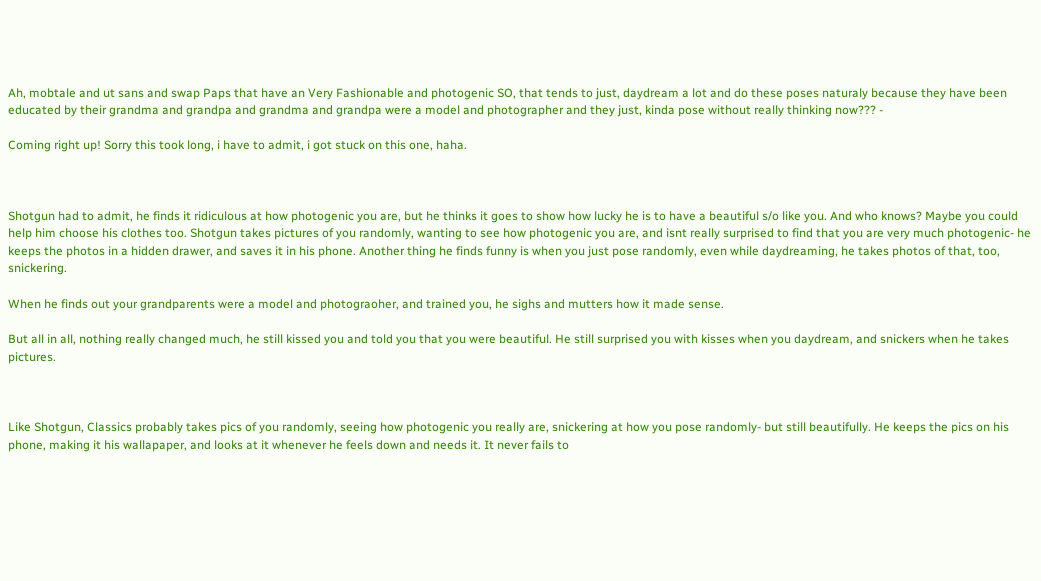Ah, mobtale and ut sans and swap Paps that have an Very Fashionable and photogenic SO, that tends to just, daydream a lot and do these poses naturaly because they have been educated by their grandma and grandpa and grandma and grandpa were a model and photographer and they just, kinda pose without really thinking now??? -

Coming right up! Sorry this took long, i have to admit, i got stuck on this one, haha.



Shotgun had to admit, he finds it ridiculous at how photogenic you are, but he thinks it goes to show how lucky he is to have a beautiful s/o like you. And who knows? Maybe you could help him choose his clothes too. Shotgun takes pictures of you randomly, wanting to see how photogenic you are, and isnt really surprised to find that you are very much photogenic- he keeps the photos in a hidden drawer, and saves it in his phone. Another thing he finds funny is when you just pose randomly, even while daydreaming, he takes photos of that, too, snickering.

When he finds out your grandparents were a model and photograoher, and trained you, he sighs and mutters how it made sense.

But all in all, nothing really changed much, he still kissed you and told you that you were beautiful. He still surprised you with kisses when you daydream, and snickers when he takes pictures.



Like Shotgun, Classics probably takes pics of you randomly, seeing how photogenic you really are, snickering at how you pose randomly- but still beautifully. He keeps the pics on his phone, making it his wallapaper, and looks at it whenever he feels down and needs it. It never fails to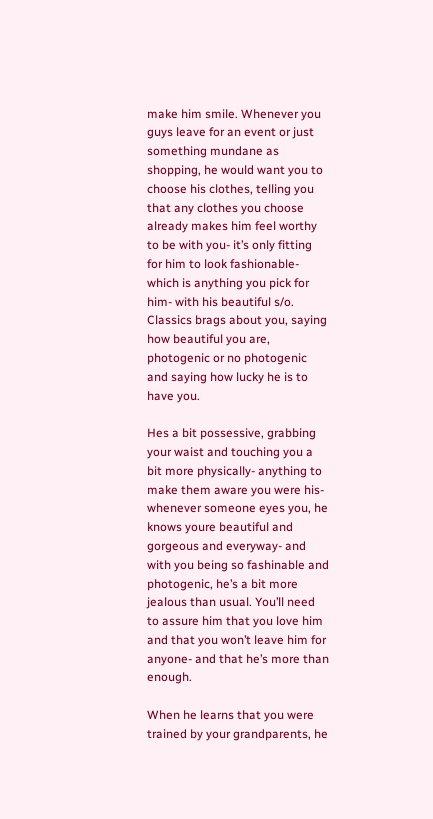make him smile. Whenever you guys leave for an event or just something mundane as shopping, he would want you to choose his clothes, telling you that any clothes you choose already makes him feel worthy to be with you- it’s only fitting for him to look fashionable-which is anything you pick for him- with his beautiful s/o. Classics brags about you, saying how beautiful you are, photogenic or no photogenic and saying how lucky he is to have you.

Hes a bit possessive, grabbing your waist and touching you a bit more physically- anything to make them aware you were his- whenever someone eyes you, he knows youre beautiful and gorgeous and everyway- and with you being so fashinable and photogenic, he’s a bit more jealous than usual. You’ll need to assure him that you love him and that you won’t leave him for anyone- and that he’s more than enough.

When he learns that you were trained by your grandparents, he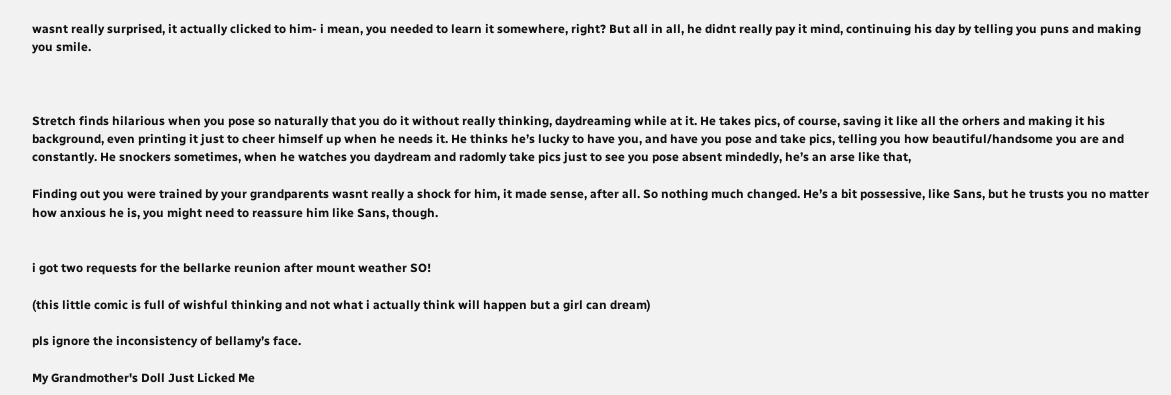wasnt really surprised, it actually clicked to him- i mean, you needed to learn it somewhere, right? But all in all, he didnt really pay it mind, continuing his day by telling you puns and making you smile.



Stretch finds hilarious when you pose so naturally that you do it without really thinking, daydreaming while at it. He takes pics, of course, saving it like all the orhers and making it his background, even printing it just to cheer himself up when he needs it. He thinks he’s lucky to have you, and have you pose and take pics, telling you how beautiful/handsome you are and constantly. He snockers sometimes, when he watches you daydream and radomly take pics just to see you pose absent mindedly, he’s an arse like that,

Finding out you were trained by your grandparents wasnt really a shock for him, it made sense, after all. So nothing much changed. He’s a bit possessive, like Sans, but he trusts you no matter how anxious he is, you might need to reassure him like Sans, though.


i got two requests for the bellarke reunion after mount weather SO!

(this little comic is full of wishful thinking and not what i actually think will happen but a girl can dream)

pls ignore the inconsistency of bellamy’s face.

My Grandmother's Doll Just Licked Me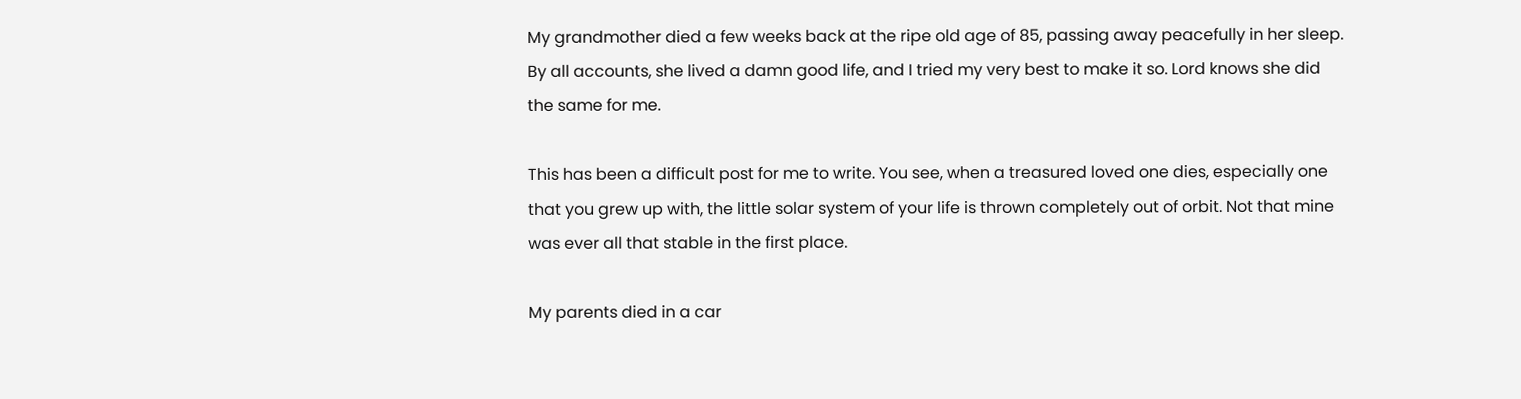My grandmother died a few weeks back at the ripe old age of 85, passing away peacefully in her sleep. By all accounts, she lived a damn good life, and I tried my very best to make it so. Lord knows she did the same for me.

This has been a difficult post for me to write. You see, when a treasured loved one dies, especially one that you grew up with, the little solar system of your life is thrown completely out of orbit. Not that mine was ever all that stable in the first place.

My parents died in a car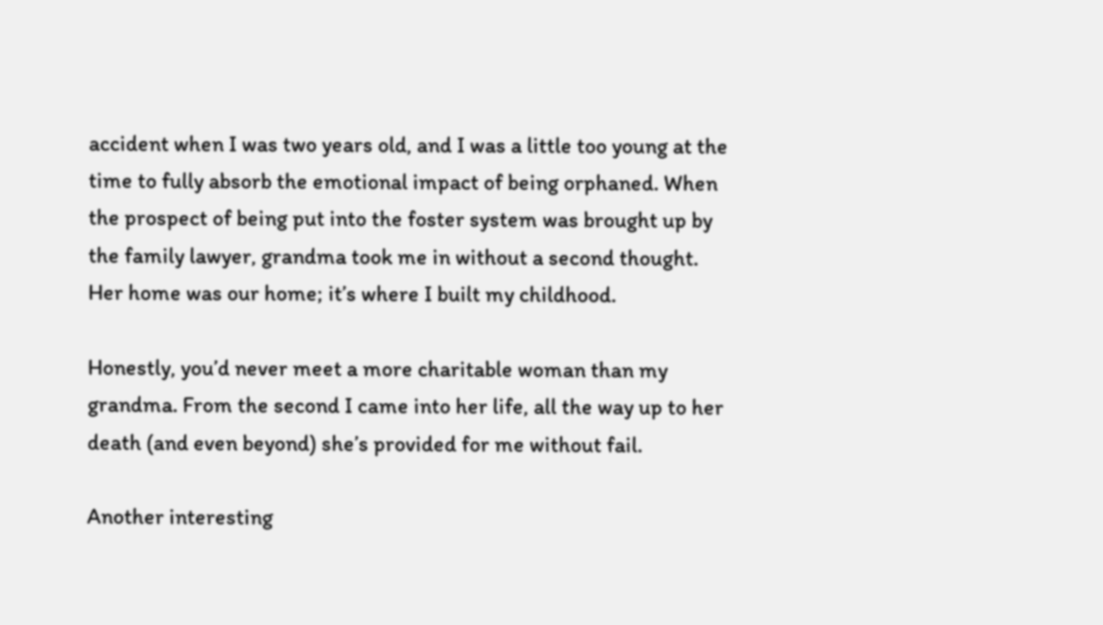accident when I was two years old, and I was a little too young at the time to fully absorb the emotional impact of being orphaned. When the prospect of being put into the foster system was brought up by the family lawyer, grandma took me in without a second thought. Her home was our home; it’s where I built my childhood.

Honestly, you’d never meet a more charitable woman than my grandma. From the second I came into her life, all the way up to her death (and even beyond) she’s provided for me without fail.

Another interesting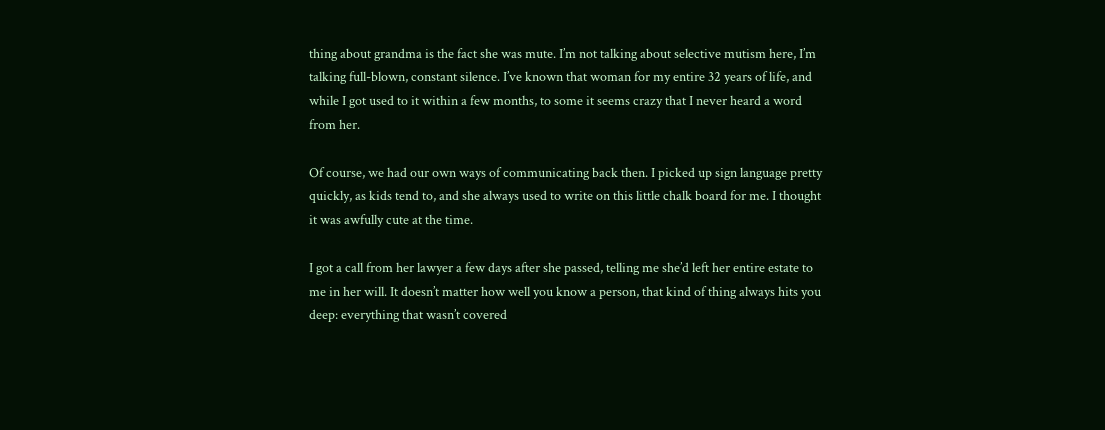thing about grandma is the fact she was mute. I’m not talking about selective mutism here, I’m talking full-blown, constant silence. I’ve known that woman for my entire 32 years of life, and while I got used to it within a few months, to some it seems crazy that I never heard a word from her.

Of course, we had our own ways of communicating back then. I picked up sign language pretty quickly, as kids tend to, and she always used to write on this little chalk board for me. I thought it was awfully cute at the time.

I got a call from her lawyer a few days after she passed, telling me she’d left her entire estate to me in her will. It doesn’t matter how well you know a person, that kind of thing always hits you deep: everything that wasn’t covered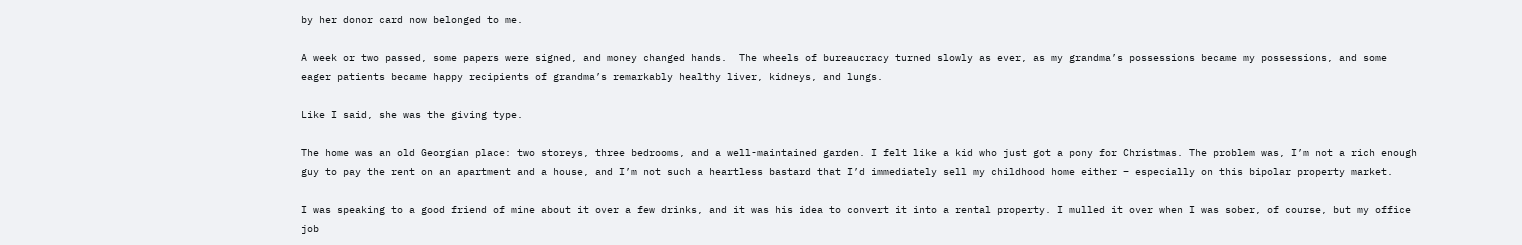by her donor card now belonged to me.

A week or two passed, some papers were signed, and money changed hands.  The wheels of bureaucracy turned slowly as ever, as my grandma’s possessions became my possessions, and some eager patients became happy recipients of grandma’s remarkably healthy liver, kidneys, and lungs.

Like I said, she was the giving type.

The home was an old Georgian place: two storeys, three bedrooms, and a well-maintained garden. I felt like a kid who just got a pony for Christmas. The problem was, I’m not a rich enough guy to pay the rent on an apartment and a house, and I’m not such a heartless bastard that I’d immediately sell my childhood home either – especially on this bipolar property market.

I was speaking to a good friend of mine about it over a few drinks, and it was his idea to convert it into a rental property. I mulled it over when I was sober, of course, but my office job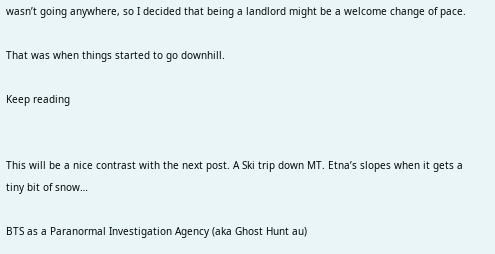wasn’t going anywhere, so I decided that being a landlord might be a welcome change of pace.

That was when things started to go downhill.

Keep reading


This will be a nice contrast with the next post. A Ski trip down MT. Etna’s slopes when it gets a tiny bit of snow…

BTS as a Paranormal Investigation Agency (aka Ghost Hunt au)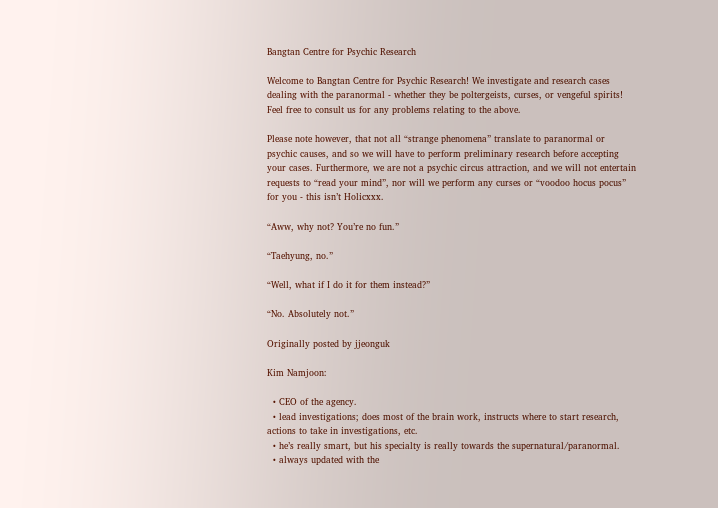Bangtan Centre for Psychic Research

Welcome to Bangtan Centre for Psychic Research! We investigate and research cases dealing with the paranormal - whether they be poltergeists, curses, or vengeful spirits! Feel free to consult us for any problems relating to the above.

Please note however, that not all “strange phenomena” translate to paranormal or psychic causes, and so we will have to perform preliminary research before accepting your cases. Furthermore, we are not a psychic circus attraction, and we will not entertain requests to “read your mind”, nor will we perform any curses or “voodoo hocus pocus” for you - this isn’t Holicxxx.

“Aww, why not? You’re no fun.”

“Taehyung, no.”

“Well, what if I do it for them instead?”

“No. Absolutely not.”

Originally posted by jjeonguk

Kim Namjoon:

  • CEO of the agency.
  • lead investigations; does most of the brain work, instructs where to start research, actions to take in investigations, etc.
  • he’s really smart, but his specialty is really towards the supernatural/paranormal.
  • always updated with the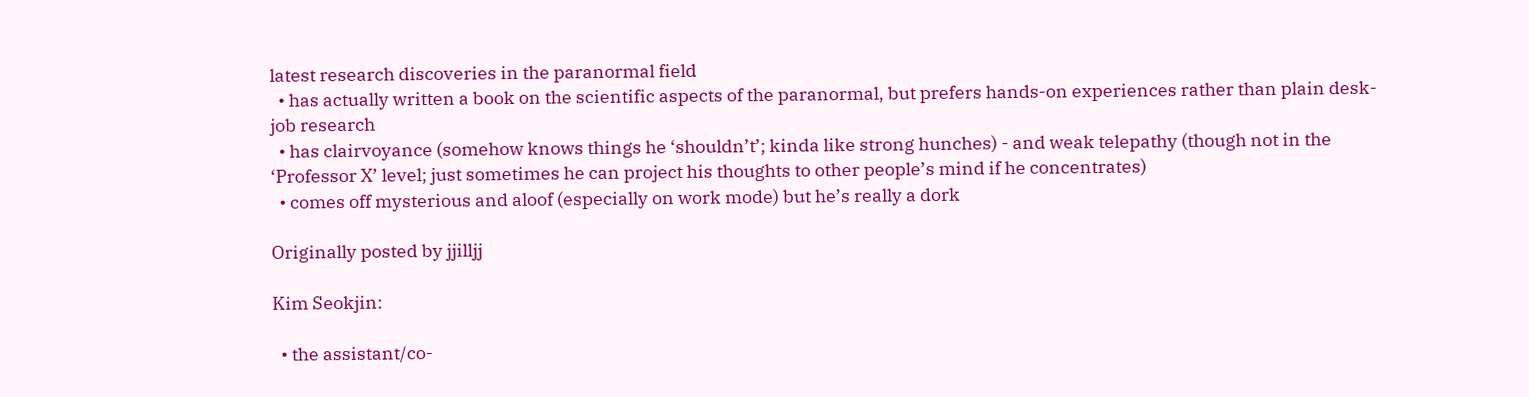latest research discoveries in the paranormal field
  • has actually written a book on the scientific aspects of the paranormal, but prefers hands-on experiences rather than plain desk-job research
  • has clairvoyance (somehow knows things he ‘shouldn’t’; kinda like strong hunches) - and weak telepathy (though not in the ‘Professor X’ level; just sometimes he can project his thoughts to other people’s mind if he concentrates)
  • comes off mysterious and aloof (especially on work mode) but he’s really a dork

Originally posted by jjilljj

Kim Seokjin:

  • the assistant/co-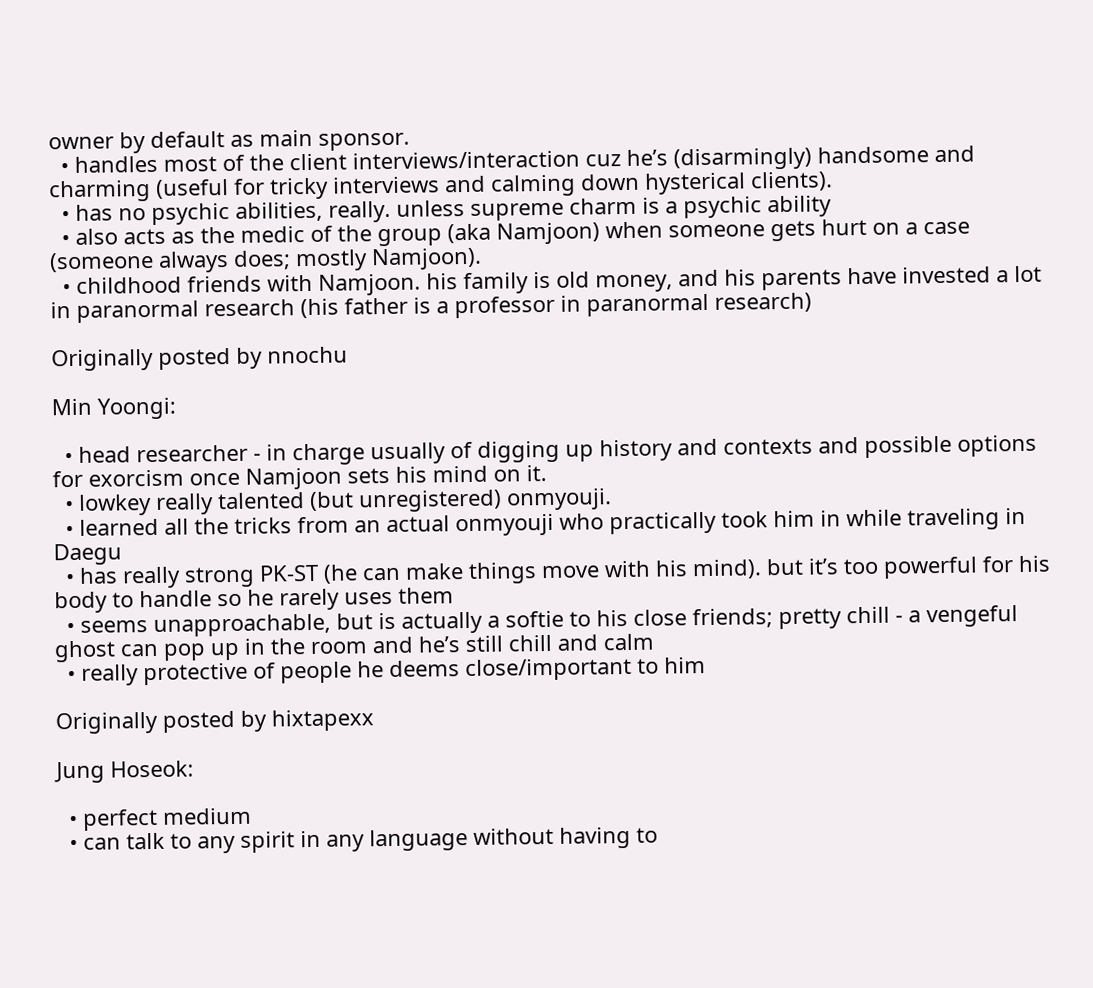owner by default as main sponsor.
  • handles most of the client interviews/interaction cuz he’s (disarmingly) handsome and charming (useful for tricky interviews and calming down hysterical clients).
  • has no psychic abilities, really. unless supreme charm is a psychic ability
  • also acts as the medic of the group (aka Namjoon) when someone gets hurt on a case (someone always does; mostly Namjoon).
  • childhood friends with Namjoon. his family is old money, and his parents have invested a lot in paranormal research (his father is a professor in paranormal research)

Originally posted by nnochu

Min Yoongi:

  • head researcher - in charge usually of digging up history and contexts and possible options for exorcism once Namjoon sets his mind on it.
  • lowkey really talented (but unregistered) onmyouji.
  • learned all the tricks from an actual onmyouji who practically took him in while traveling in Daegu
  • has really strong PK-ST (he can make things move with his mind). but it’s too powerful for his body to handle so he rarely uses them
  • seems unapproachable, but is actually a softie to his close friends; pretty chill - a vengeful ghost can pop up in the room and he’s still chill and calm
  • really protective of people he deems close/important to him

Originally posted by hixtapexx

Jung Hoseok:

  • perfect medium
  • can talk to any spirit in any language without having to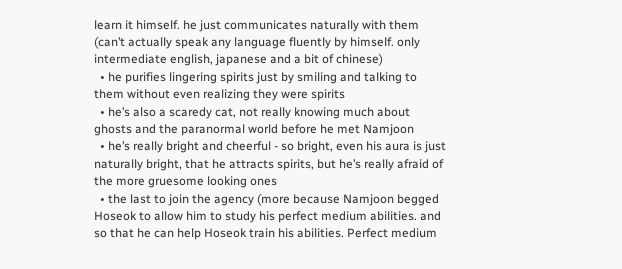learn it himself. he just communicates naturally with them (can’t actually speak any language fluently by himself. only intermediate english, japanese and a bit of chinese)
  • he purifies lingering spirits just by smiling and talking to them without even realizing they were spirits
  • he’s also a scaredy cat, not really knowing much about ghosts and the paranormal world before he met Namjoon
  • he’s really bright and cheerful - so bright, even his aura is just naturally bright, that he attracts spirits, but he’s really afraid of the more gruesome looking ones
  • the last to join the agency (more because Namjoon begged Hoseok to allow him to study his perfect medium abilities. and so that he can help Hoseok train his abilities. Perfect medium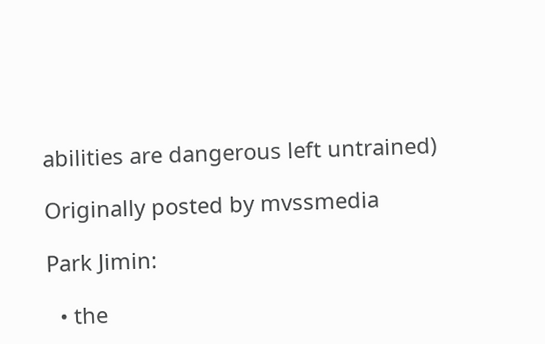abilities are dangerous left untrained)

Originally posted by mvssmedia

Park Jimin:

  • the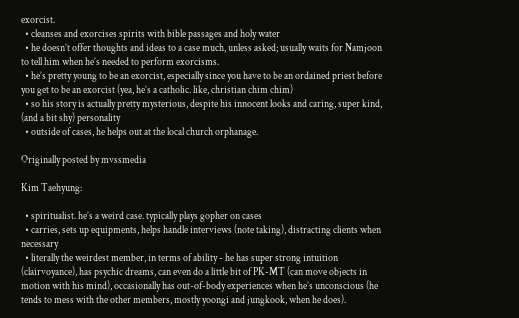exorcist.
  • cleanses and exorcises spirits with bible passages and holy water
  • he doesn’t offer thoughts and ideas to a case much, unless asked; usually waits for Namjoon to tell him when he’s needed to perform exorcisms.
  • he’s pretty young to be an exorcist, especially since you have to be an ordained priest before you get to be an exorcist (yea, he’s a catholic. like, christian chim chim)
  • so his story is actually pretty mysterious, despite his innocent looks and caring, super kind, (and a bit shy) personality
  • outside of cases, he helps out at the local church orphanage.

Originally posted by mvssmedia

Kim Taehyung:

  • spiritualist. he’s a weird case. typically plays gopher on cases
  • carries, sets up equipments, helps handle interviews (note taking), distracting clients when necessary
  • literally the weirdest member, in terms of ability - he has super strong intuition (clairvoyance), has psychic dreams, can even do a little bit of PK-MT (can move objects in motion with his mind), occasionally has out-of-body experiences when he’s unconscious (he tends to mess with the other members, mostly yoongi and jungkook, when he does).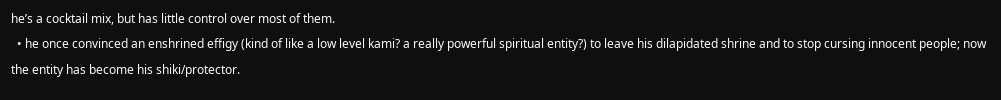he’s a cocktail mix, but has little control over most of them.
  • he once convinced an enshrined effigy (kind of like a low level kami? a really powerful spiritual entity?) to leave his dilapidated shrine and to stop cursing innocent people; now the entity has become his shiki/protector.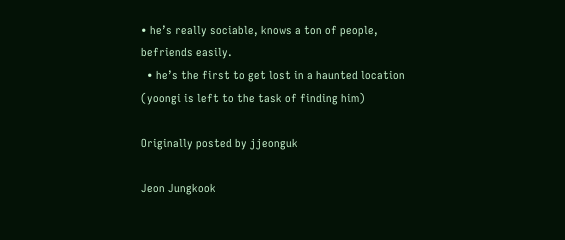• he’s really sociable, knows a ton of people, befriends easily.
  • he’s the first to get lost in a haunted location (yoongi is left to the task of finding him)

Originally posted by jjeonguk

Jeon Jungkook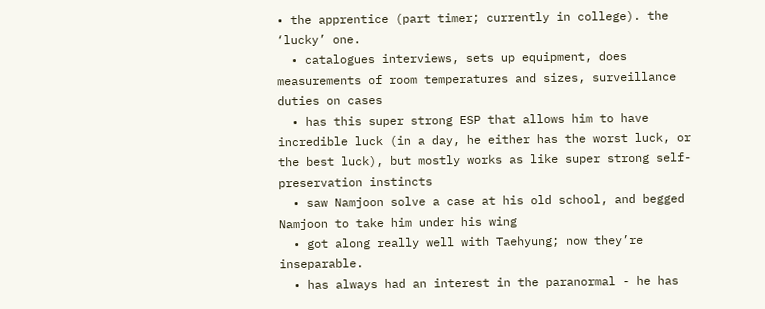• the apprentice (part timer; currently in college). the ‘lucky’ one.
  • catalogues interviews, sets up equipment, does measurements of room temperatures and sizes, surveillance duties on cases
  • has this super strong ESP that allows him to have incredible luck (in a day, he either has the worst luck, or the best luck), but mostly works as like super strong self-preservation instincts
  • saw Namjoon solve a case at his old school, and begged Namjoon to take him under his wing
  • got along really well with Taehyung; now they’re inseparable.
  • has always had an interest in the paranormal - he has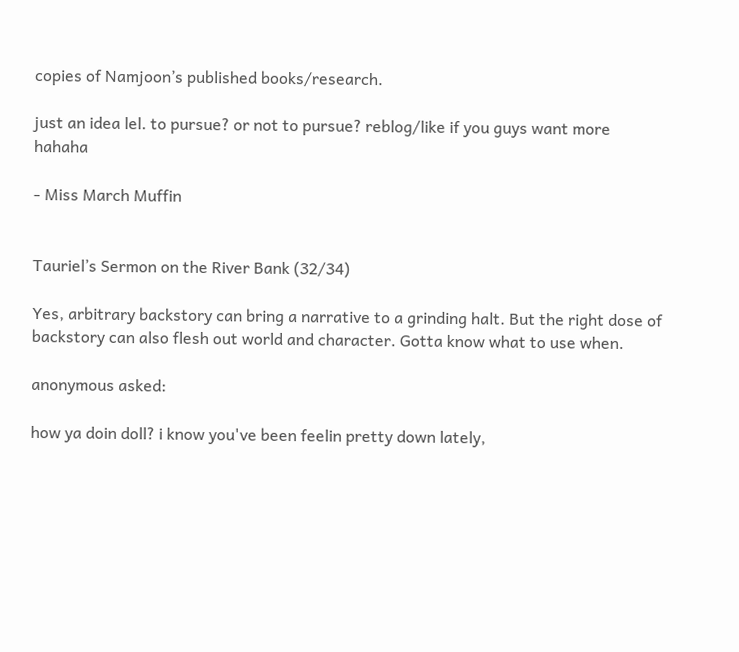copies of Namjoon’s published books/research.

just an idea lel. to pursue? or not to pursue? reblog/like if you guys want more hahaha

- Miss March Muffin


Tauriel’s Sermon on the River Bank (32/34)

Yes, arbitrary backstory can bring a narrative to a grinding halt. But the right dose of backstory can also flesh out world and character. Gotta know what to use when.

anonymous asked:

how ya doin doll? i know you've been feelin pretty down lately,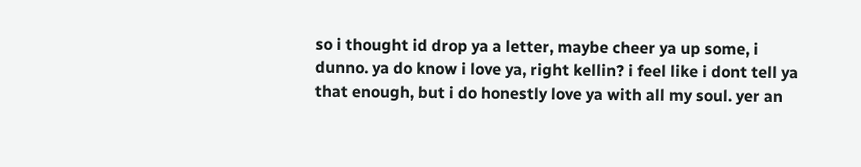so i thought id drop ya a letter, maybe cheer ya up some, i dunno. ya do know i love ya, right kellin? i feel like i dont tell ya that enough, but i do honestly love ya with all my soul. yer an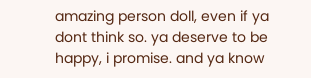amazing person doll, even if ya dont think so. ya deserve to be happy, i promise. and ya know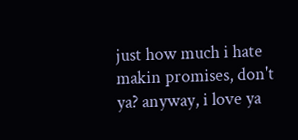just how much i hate makin promises, don't ya? anyway, i love ya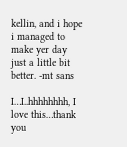kellin, and i hope i managed to make yer day just a little bit better. -mt sans

I…I..hhhhhhhh, I love this…thank you